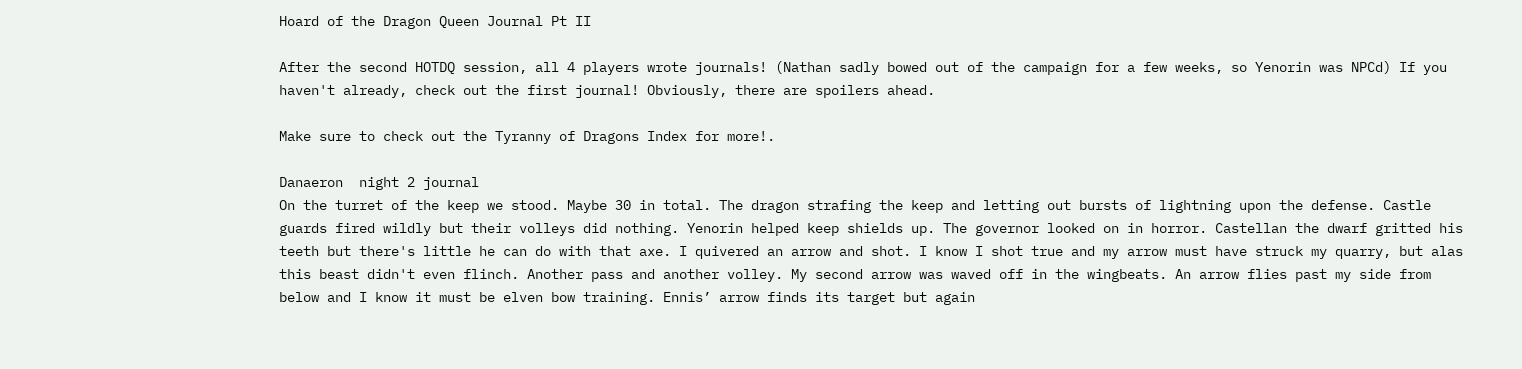Hoard of the Dragon Queen Journal Pt II

After the second HOTDQ session, all 4 players wrote journals! (Nathan sadly bowed out of the campaign for a few weeks, so Yenorin was NPCd) If you haven't already, check out the first journal! Obviously, there are spoilers ahead.

Make sure to check out the Tyranny of Dragons Index for more!.

Danaeron  night 2 journal
On the turret of the keep we stood. Maybe 30 in total. The dragon strafing the keep and letting out bursts of lightning upon the defense. Castle guards fired wildly but their volleys did nothing. Yenorin helped keep shields up. The governor looked on in horror. Castellan the dwarf gritted his teeth but there's little he can do with that axe. I quivered an arrow and shot. I know I shot true and my arrow must have struck my quarry, but alas this beast didn't even flinch. Another pass and another volley. My second arrow was waved off in the wingbeats. An arrow flies past my side from below and I know it must be elven bow training. Ennis’ arrow finds its target but again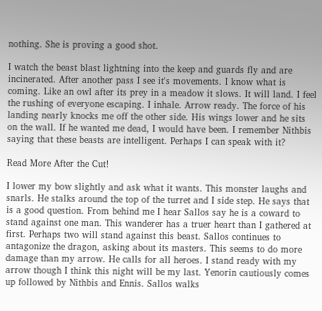nothing. She is proving a good shot.

I watch the beast blast lightning into the keep and guards fly and are incinerated. After another pass I see it's movements. I know what is coming. Like an owl after its prey in a meadow it slows. It will land. I feel the rushing of everyone escaping. I inhale. Arrow ready. The force of his landing nearly knocks me off the other side. His wings lower and he sits on the wall. If he wanted me dead, I would have been. I remember Nithbis saying that these beasts are intelligent. Perhaps I can speak with it?

Read More After the Cut!

I lower my bow slightly and ask what it wants. This monster laughs and snarls. He stalks around the top of the turret and I side step. He says that is a good question. From behind me I hear Sallos say he is a coward to stand against one man. This wanderer has a truer heart than I gathered at first. Perhaps two will stand against this beast. Sallos continues to antagonize the dragon, asking about its masters. This seems to do more damage than my arrow. He calls for all heroes. I stand ready with my arrow though I think this night will be my last. Yenorin cautiously comes up followed by Nithbis and Ennis. Sallos walks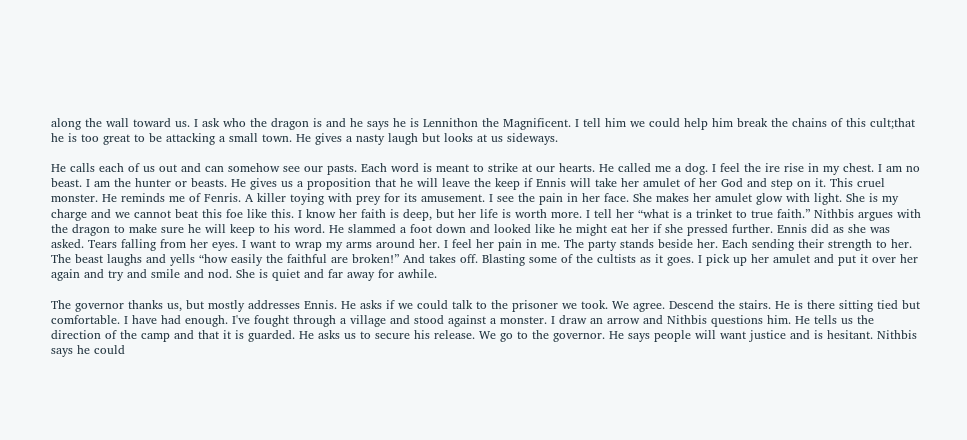along the wall toward us. I ask who the dragon is and he says he is Lennithon the Magnificent. I tell him we could help him break the chains of this cult;that he is too great to be attacking a small town. He gives a nasty laugh but looks at us sideways.

He calls each of us out and can somehow see our pasts. Each word is meant to strike at our hearts. He called me a dog. I feel the ire rise in my chest. I am no beast. I am the hunter or beasts. He gives us a proposition that he will leave the keep if Ennis will take her amulet of her God and step on it. This cruel monster. He reminds me of Fenris. A killer toying with prey for its amusement. I see the pain in her face. She makes her amulet glow with light. She is my charge and we cannot beat this foe like this. I know her faith is deep, but her life is worth more. I tell her “what is a trinket to true faith.” Nithbis argues with the dragon to make sure he will keep to his word. He slammed a foot down and looked like he might eat her if she pressed further. Ennis did as she was asked. Tears falling from her eyes. I want to wrap my arms around her. I feel her pain in me. The party stands beside her. Each sending their strength to her. The beast laughs and yells “how easily the faithful are broken!” And takes off. Blasting some of the cultists as it goes. I pick up her amulet and put it over her again and try and smile and nod. She is quiet and far away for awhile.

The governor thanks us, but mostly addresses Ennis. He asks if we could talk to the prisoner we took. We agree. Descend the stairs. He is there sitting tied but comfortable. I have had enough. I've fought through a village and stood against a monster. I draw an arrow and Nithbis questions him. He tells us the direction of the camp and that it is guarded. He asks us to secure his release. We go to the governor. He says people will want justice and is hesitant. Nithbis says he could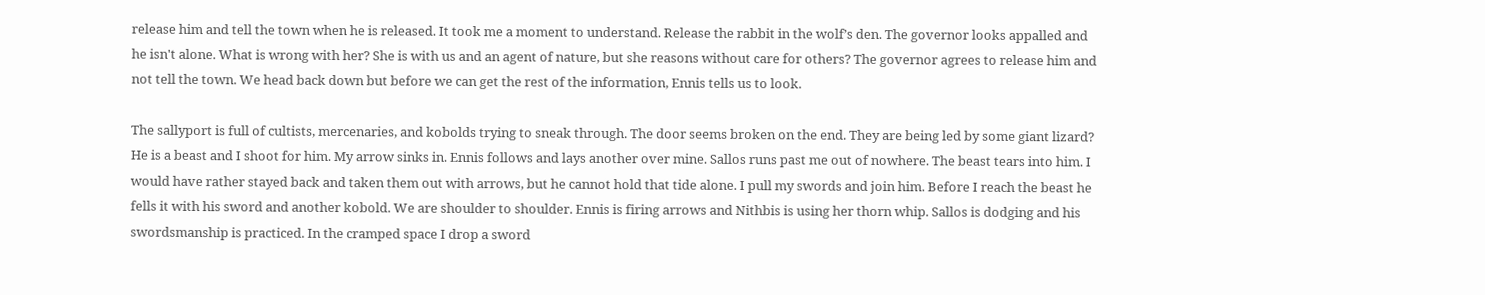release him and tell the town when he is released. It took me a moment to understand. Release the rabbit in the wolf’s den. The governor looks appalled and he isn't alone. What is wrong with her? She is with us and an agent of nature, but she reasons without care for others? The governor agrees to release him and not tell the town. We head back down but before we can get the rest of the information, Ennis tells us to look.

The sallyport is full of cultists, mercenaries, and kobolds trying to sneak through. The door seems broken on the end. They are being led by some giant lizard? He is a beast and I shoot for him. My arrow sinks in. Ennis follows and lays another over mine. Sallos runs past me out of nowhere. The beast tears into him. I would have rather stayed back and taken them out with arrows, but he cannot hold that tide alone. I pull my swords and join him. Before I reach the beast he fells it with his sword and another kobold. We are shoulder to shoulder. Ennis is firing arrows and Nithbis is using her thorn whip. Sallos is dodging and his swordsmanship is practiced. In the cramped space I drop a sword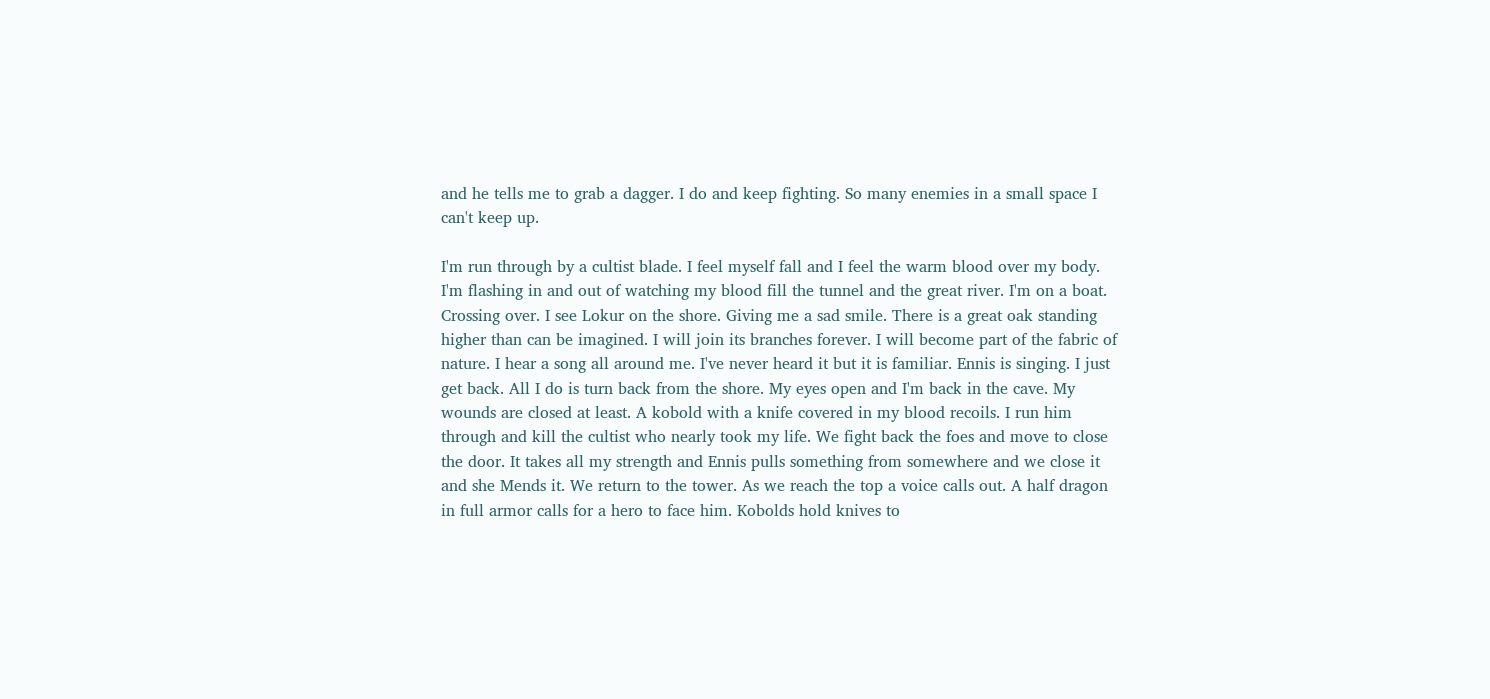and he tells me to grab a dagger. I do and keep fighting. So many enemies in a small space I can't keep up.

I'm run through by a cultist blade. I feel myself fall and I feel the warm blood over my body. I'm flashing in and out of watching my blood fill the tunnel and the great river. I'm on a boat. Crossing over. I see Lokur on the shore. Giving me a sad smile. There is a great oak standing higher than can be imagined. I will join its branches forever. I will become part of the fabric of nature. I hear a song all around me. I've never heard it but it is familiar. Ennis is singing. I just get back. All I do is turn back from the shore. My eyes open and I'm back in the cave. My wounds are closed at least. A kobold with a knife covered in my blood recoils. I run him through and kill the cultist who nearly took my life. We fight back the foes and move to close the door. It takes all my strength and Ennis pulls something from somewhere and we close it and she Mends it. We return to the tower. As we reach the top a voice calls out. A half dragon in full armor calls for a hero to face him. Kobolds hold knives to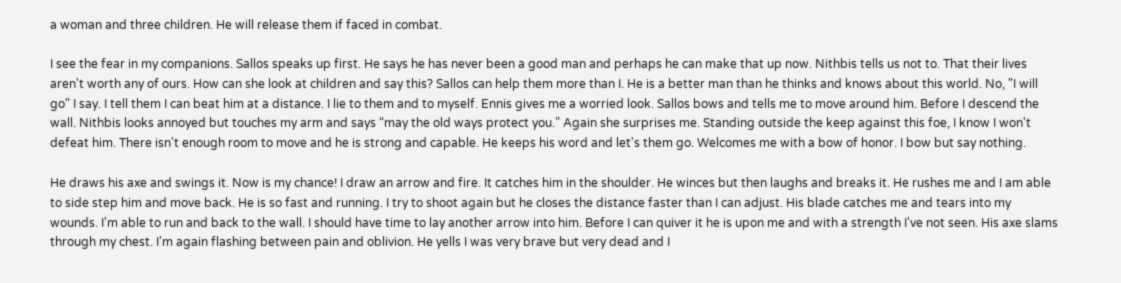a woman and three children. He will release them if faced in combat.

I see the fear in my companions. Sallos speaks up first. He says he has never been a good man and perhaps he can make that up now. Nithbis tells us not to. That their lives aren't worth any of ours. How can she look at children and say this? Sallos can help them more than I. He is a better man than he thinks and knows about this world. No, "I will go" I say. I tell them I can beat him at a distance. I lie to them and to myself. Ennis gives me a worried look. Sallos bows and tells me to move around him. Before I descend the wall. Nithbis looks annoyed but touches my arm and says “may the old ways protect you.” Again she surprises me. Standing outside the keep against this foe, I know I won't defeat him. There isn't enough room to move and he is strong and capable. He keeps his word and let's them go. Welcomes me with a bow of honor. I bow but say nothing.

He draws his axe and swings it. Now is my chance! I draw an arrow and fire. It catches him in the shoulder. He winces but then laughs and breaks it. He rushes me and I am able to side step him and move back. He is so fast and running. I try to shoot again but he closes the distance faster than I can adjust. His blade catches me and tears into my wounds. I'm able to run and back to the wall. I should have time to lay another arrow into him. Before I can quiver it he is upon me and with a strength I've not seen. His axe slams through my chest. I'm again flashing between pain and oblivion. He yells I was very brave but very dead and I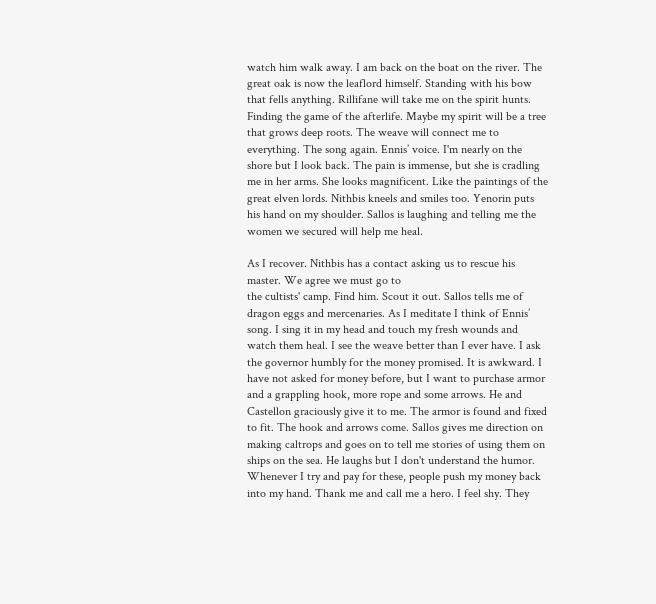watch him walk away. I am back on the boat on the river. The great oak is now the leaflord himself. Standing with his bow that fells anything. Rillifane will take me on the spirit hunts. Finding the game of the afterlife. Maybe my spirit will be a tree that grows deep roots. The weave will connect me to everything. The song again. Ennis’ voice. I'm nearly on the shore but I look back. The pain is immense, but she is cradling me in her arms. She looks magnificent. Like the paintings of the great elven lords. Nithbis kneels and smiles too. Yenorin puts his hand on my shoulder. Sallos is laughing and telling me the women we secured will help me heal.

As I recover. Nithbis has a contact asking us to rescue his master. We agree we must go to
the cultists' camp. Find him. Scout it out. Sallos tells me of dragon eggs and mercenaries. As I meditate I think of Ennis’ song. I sing it in my head and touch my fresh wounds and watch them heal. I see the weave better than I ever have. I ask the governor humbly for the money promised. It is awkward. I have not asked for money before, but I want to purchase armor and a grappling hook, more rope and some arrows. He and Castellon graciously give it to me. The armor is found and fixed to fit. The hook and arrows come. Sallos gives me direction on making caltrops and goes on to tell me stories of using them on ships on the sea. He laughs but I don't understand the humor. Whenever I try and pay for these, people push my money back into my hand. Thank me and call me a hero. I feel shy. They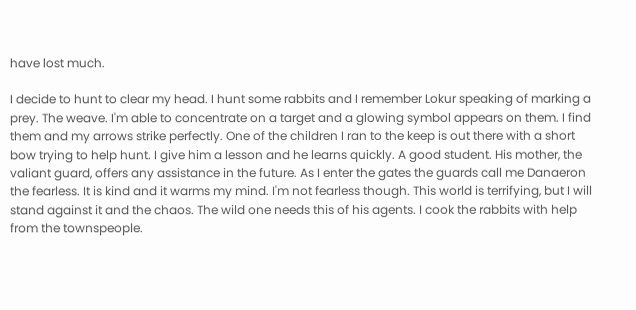have lost much.

I decide to hunt to clear my head. I hunt some rabbits and I remember Lokur speaking of marking a prey. The weave. I'm able to concentrate on a target and a glowing symbol appears on them. I find them and my arrows strike perfectly. One of the children I ran to the keep is out there with a short bow trying to help hunt. I give him a lesson and he learns quickly. A good student. His mother, the valiant guard, offers any assistance in the future. As I enter the gates the guards call me Danaeron the fearless. It is kind and it warms my mind. I'm not fearless though. This world is terrifying, but I will stand against it and the chaos. The wild one needs this of his agents. I cook the rabbits with help from the townspeople.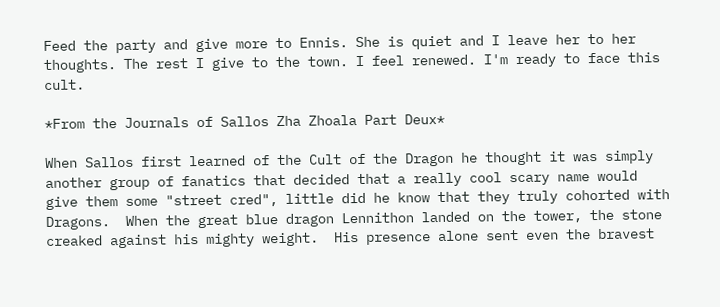Feed the party and give more to Ennis. She is quiet and I leave her to her thoughts. The rest I give to the town. I feel renewed. I'm ready to face this cult.

*From the Journals of Sallos Zha Zhoala Part Deux*

When Sallos first learned of the Cult of the Dragon he thought it was simply another group of fanatics that decided that a really cool scary name would give them some "street cred", little did he know that they truly cohorted with Dragons.  When the great blue dragon Lennithon landed on the tower, the stone creaked against his mighty weight.  His presence alone sent even the bravest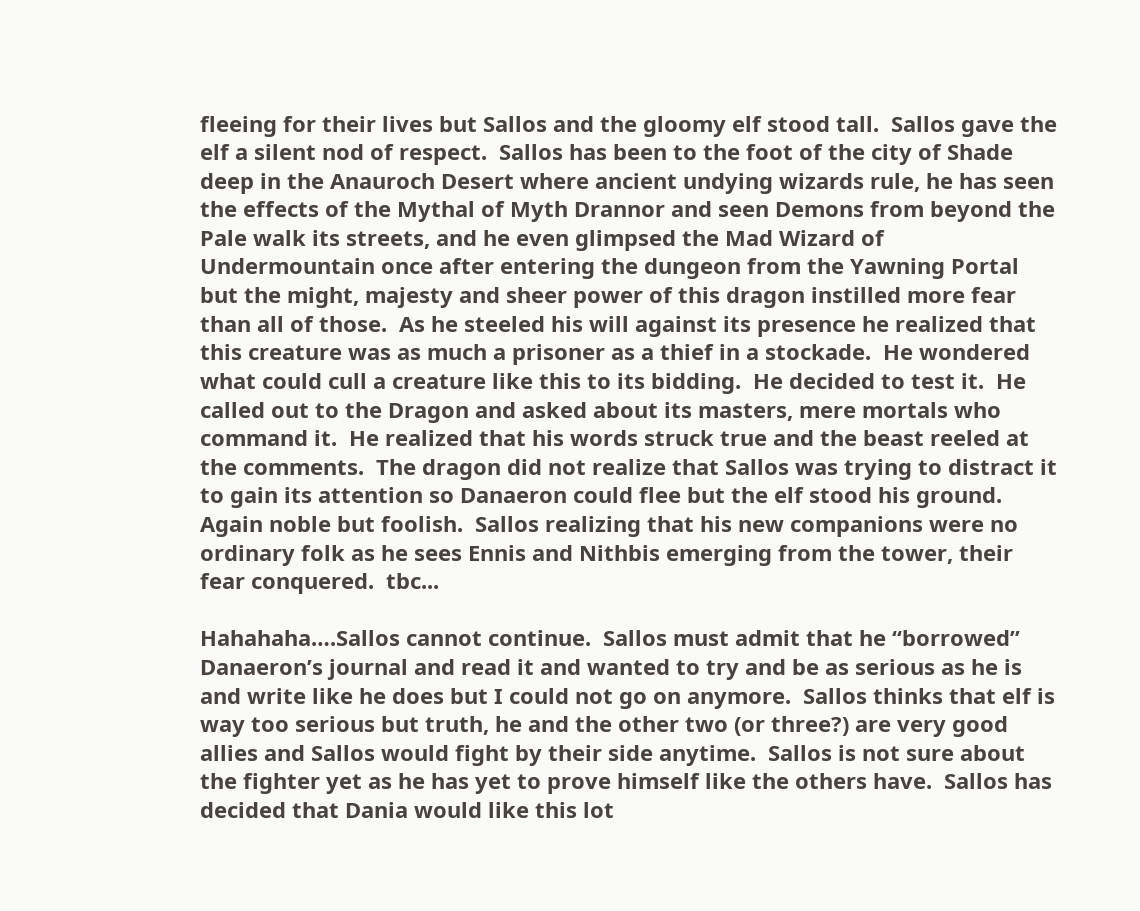fleeing for their lives but Sallos and the gloomy elf stood tall.  Sallos gave the elf a silent nod of respect.  Sallos has been to the foot of the city of Shade deep in the Anauroch Desert where ancient undying wizards rule, he has seen the effects of the Mythal of Myth Drannor and seen Demons from beyond the Pale walk its streets, and he even glimpsed the Mad Wizard of Undermountain once after entering the dungeon from the Yawning Portal but the might, majesty and sheer power of this dragon instilled more fear than all of those.  As he steeled his will against its presence he realized that this creature was as much a prisoner as a thief in a stockade.  He wondered what could cull a creature like this to its bidding.  He decided to test it.  He called out to the Dragon and asked about its masters, mere mortals who command it.  He realized that his words struck true and the beast reeled at the comments.  The dragon did not realize that Sallos was trying to distract it to gain its attention so Danaeron could flee but the elf stood his ground.  Again noble but foolish.  Sallos realizing that his new companions were no ordinary folk as he sees Ennis and Nithbis emerging from the tower, their fear conquered.  tbc...

Hahahaha….Sallos cannot continue.  Sallos must admit that he “borrowed” Danaeron’s journal and read it and wanted to try and be as serious as he is and write like he does but I could not go on anymore.  Sallos thinks that elf is way too serious but truth, he and the other two (or three?) are very good allies and Sallos would fight by their side anytime.  Sallos is not sure about the fighter yet as he has yet to prove himself like the others have.  Sallos has decided that Dania would like this lot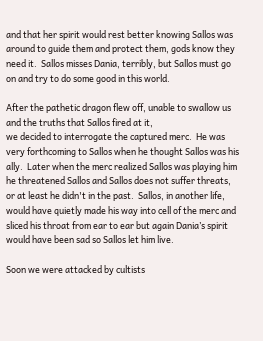and that her spirit would rest better knowing Sallos was around to guide them and protect them, gods know they need it.  Sallos misses Dania, terribly, but Sallos must go on and try to do some good in this world.

After the pathetic dragon flew off, unable to swallow us and the truths that Sallos fired at it,
we decided to interrogate the captured merc.  He was very forthcoming to Sallos when he thought Sallos was his ally.  Later when the merc realized Sallos was playing him he threatened Sallos and Sallos does not suffer threats, or at least he didn't in the past.  Sallos, in another life, would have quietly made his way into cell of the merc and sliced his throat from ear to ear but again Dania’s spirit would have been sad so Sallos let him live.

Soon we were attacked by cultists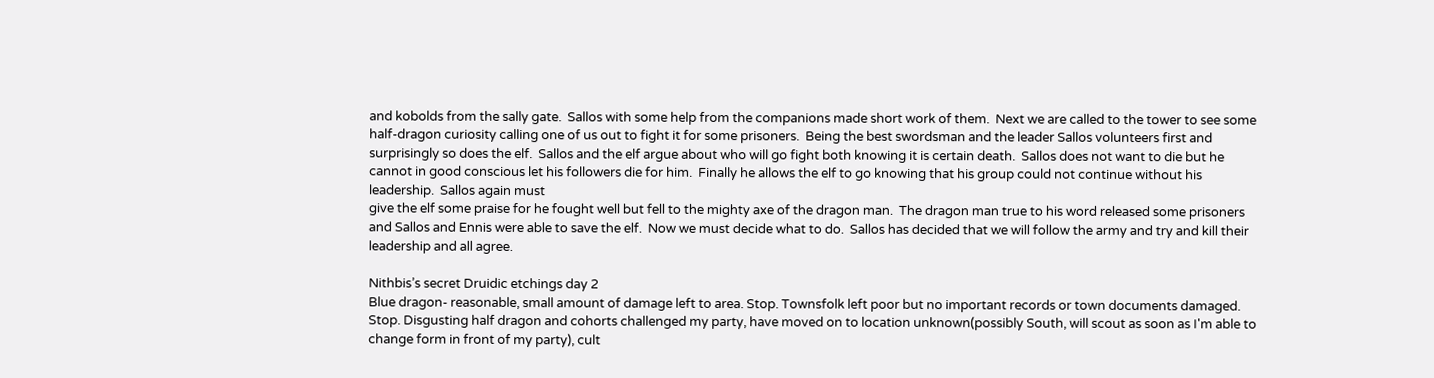and kobolds from the sally gate.  Sallos with some help from the companions made short work of them.  Next we are called to the tower to see some half-dragon curiosity calling one of us out to fight it for some prisoners.  Being the best swordsman and the leader Sallos volunteers first and surprisingly so does the elf.  Sallos and the elf argue about who will go fight both knowing it is certain death.  Sallos does not want to die but he cannot in good conscious let his followers die for him.  Finally he allows the elf to go knowing that his group could not continue without his leadership.  Sallos again must
give the elf some praise for he fought well but fell to the mighty axe of the dragon man.  The dragon man true to his word released some prisoners and Sallos and Ennis were able to save the elf.  Now we must decide what to do.  Sallos has decided that we will follow the army and try and kill their leadership and all agree.

Nithbis’s secret Druidic etchings day 2
Blue dragon- reasonable, small amount of damage left to area. Stop. Townsfolk left poor but no important records or town documents damaged. Stop. Disgusting half dragon and cohorts challenged my party, have moved on to location unknown(possibly South, will scout as soon as I'm able to change form in front of my party), cult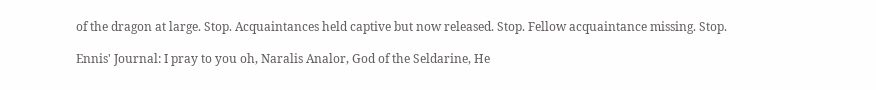of the dragon at large. Stop. Acquaintances held captive but now released. Stop. Fellow acquaintance missing. Stop.

Ennis' Journal: I pray to you oh, Naralis Analor, God of the Seldarine, He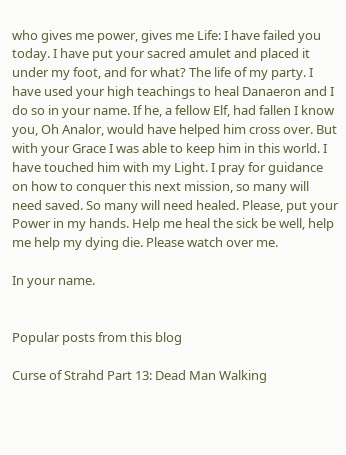who gives me power, gives me Life: I have failed you today. I have put your sacred amulet and placed it under my foot, and for what? The life of my party. I have used your high teachings to heal Danaeron and I do so in your name. If he, a fellow Elf, had fallen I know you, Oh Analor, would have helped him cross over. But with your Grace I was able to keep him in this world. I have touched him with my Light. I pray for guidance on how to conquer this next mission, so many will need saved. So many will need healed. Please, put your Power in my hands. Help me heal the sick be well, help me help my dying die. Please watch over me.

In your name.


Popular posts from this blog

Curse of Strahd Part 13: Dead Man Walking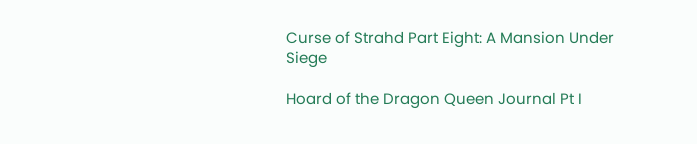Curse of Strahd Part Eight: A Mansion Under Siege

Hoard of the Dragon Queen Journal Pt I